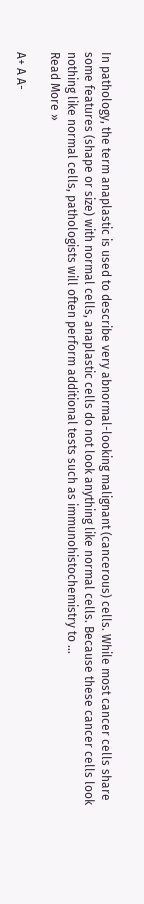In pathology, the term anaplastic is used to describe very abnormal-looking malignant (cancerous) cells. While most cancer cells share some features (shape or size) with normal cells, anaplastic cells do not look anything like normal cells. Because these cancer cells look nothing like normal cells, pathologists will often perform additional tests such as immunohistochemistry to …
Read More »

A+ A A-